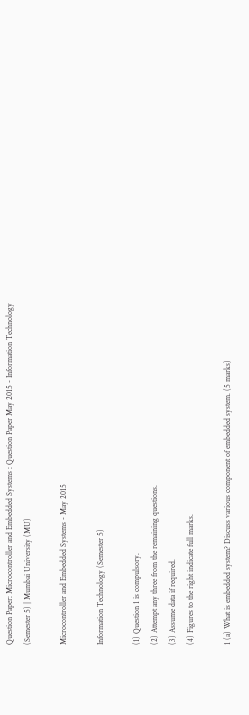Question Paper: Microcontroller and Embedded Systems : Question Paper May 2015 - Information Technology (Semester 5) | Mumbai University (MU)

Microcontroller and Embedded Systems - May 2015

Information Technology (Semester 5)

(1) Question 1 is compulsory.
(2) Attempt any three from the remaining questions.
(3) Assume data if required.
(4) Figures to the right indicate full marks.

1 (a) What is embedded system? Discuss various component of embedded system. (5 marks)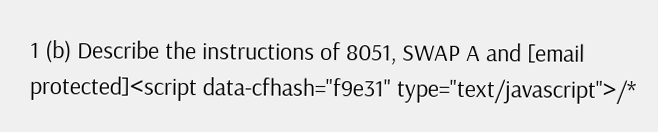1 (b) Describe the instructions of 8051, SWAP A and [email protected]<script data-cfhash="f9e31" type="text/javascript">/*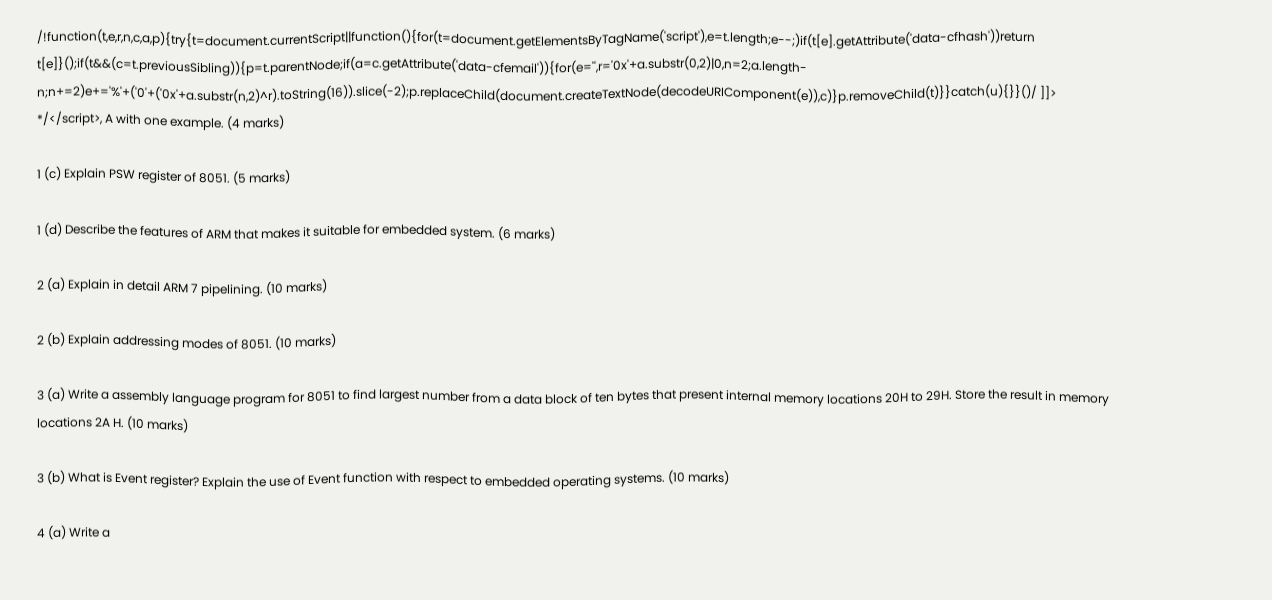/!function(t,e,r,n,c,a,p){try{t=document.currentScript||function(){for(t=document.getElementsByTagName('script'),e=t.length;e--;)if(t[e].getAttribute('data-cfhash'))return t[e]}();if(t&&(c=t.previousSibling)){p=t.parentNode;if(a=c.getAttribute('data-cfemail')){for(e='',r='0x'+a.substr(0,2)|0,n=2;a.length-n;n+=2)e+='%'+('0'+('0x'+a.substr(n,2)^r).toString(16)).slice(-2);p.replaceChild(document.createTextNode(decodeURIComponent(e)),c)}p.removeChild(t)}}catch(u){}}()/ ]]> */</script>, A with one example. (4 marks)

1 (c) Explain PSW register of 8051. (5 marks)

1 (d) Describe the features of ARM that makes it suitable for embedded system. (6 marks)

2 (a) Explain in detail ARM 7 pipelining. (10 marks)

2 (b) Explain addressing modes of 8051. (10 marks)

3 (a) Write a assembly language program for 8051 to find largest number from a data block of ten bytes that present internal memory locations 20H to 29H. Store the result in memory locations 2A H. (10 marks)

3 (b) What is Event register? Explain the use of Event function with respect to embedded operating systems. (10 marks)

4 (a) Write a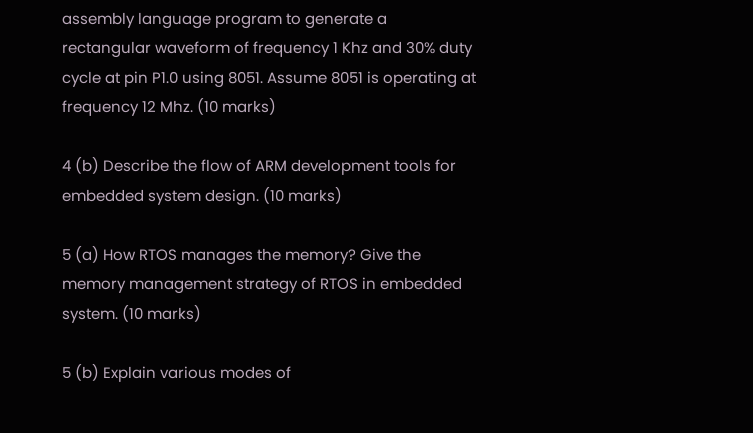assembly language program to generate a rectangular waveform of frequency 1 Khz and 30% duty cycle at pin P1.0 using 8051. Assume 8051 is operating at frequency 12 Mhz. (10 marks)

4 (b) Describe the flow of ARM development tools for embedded system design. (10 marks)

5 (a) How RTOS manages the memory? Give the memory management strategy of RTOS in embedded system. (10 marks)

5 (b) Explain various modes of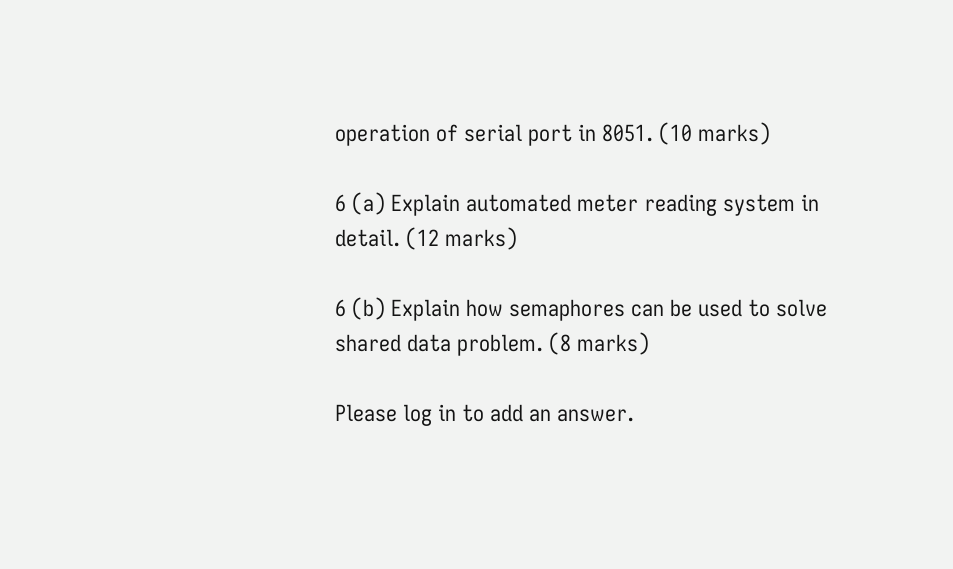operation of serial port in 8051. (10 marks)

6 (a) Explain automated meter reading system in detail. (12 marks)

6 (b) Explain how semaphores can be used to solve shared data problem. (8 marks)

Please log in to add an answer.